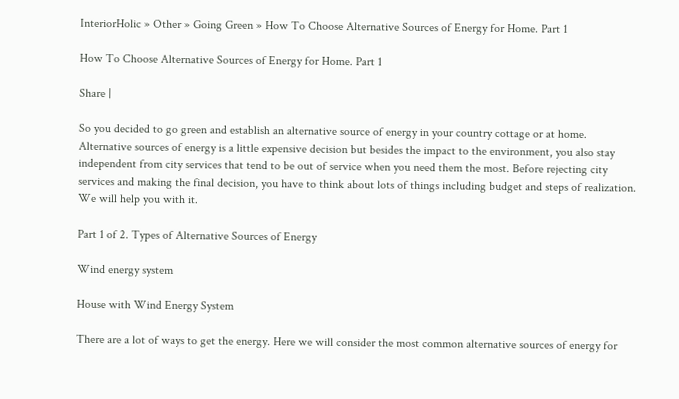InteriorHolic » Other » Going Green » How To Choose Alternative Sources of Energy for Home. Part 1

How To Choose Alternative Sources of Energy for Home. Part 1

Share |

So you decided to go green and establish an alternative source of energy in your country cottage or at home.
Alternative sources of energy is a little expensive decision but besides the impact to the environment, you also stay independent from city services that tend to be out of service when you need them the most. Before rejecting city services and making the final decision, you have to think about lots of things including budget and steps of realization. We will help you with it.

Part 1 of 2. Types of Alternative Sources of Energy

Wind energy system

House with Wind Energy System

There are a lot of ways to get the energy. Here we will consider the most common alternative sources of energy for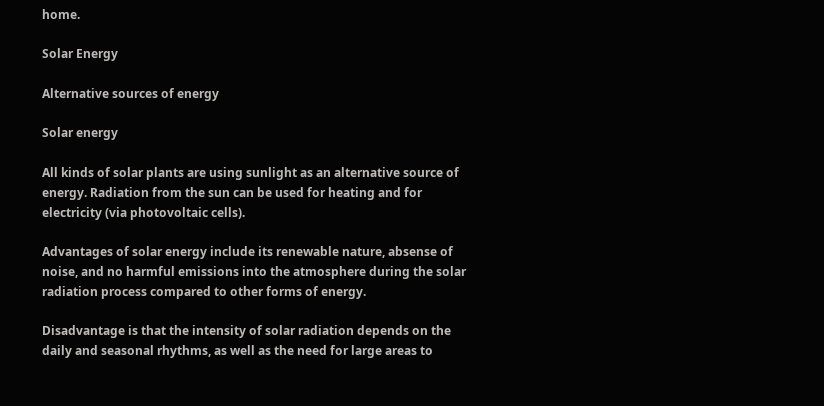home.

Solar Energy

Alternative sources of energy

Solar energy

All kinds of solar plants are using sunlight as an alternative source of energy. Radiation from the sun can be used for heating and for electricity (via photovoltaic cells).

Advantages of solar energy include its renewable nature, absense of noise, and no harmful emissions into the atmosphere during the solar radiation process compared to other forms of energy.

Disadvantage is that the intensity of solar radiation depends on the daily and seasonal rhythms, as well as the need for large areas to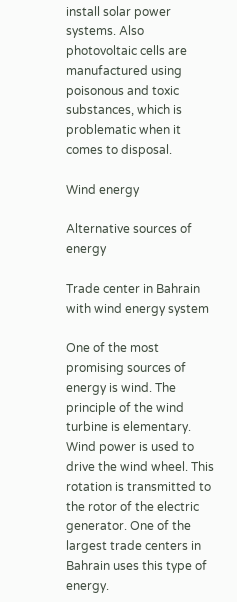install solar power systems. Also photovoltaic cells are manufactured using poisonous and toxic substances, which is problematic when it comes to disposal.

Wind energy

Alternative sources of energy

Trade center in Bahrain with wind energy system

One of the most promising sources of energy is wind. The principle of the wind turbine is elementary. Wind power is used to drive the wind wheel. This rotation is transmitted to the rotor of the electric generator. One of the largest trade centers in Bahrain uses this type of energy.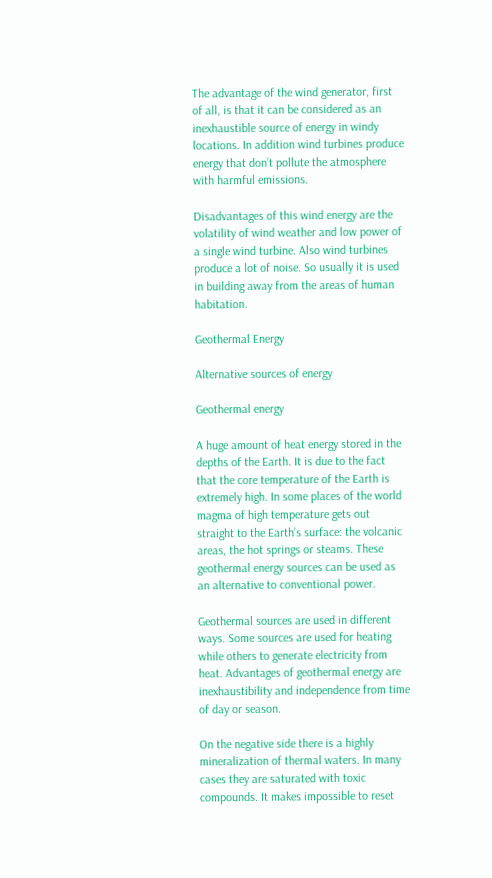The advantage of the wind generator, first of all, is that it can be considered as an inexhaustible source of energy in windy locations. In addition wind turbines produce energy that don’t pollute the atmosphere with harmful emissions.

Disadvantages of this wind energy are the volatility of wind weather and low power of a single wind turbine. Also wind turbines produce a lot of noise. So usually it is used in building away from the areas of human habitation.

Geothermal Energy

Alternative sources of energy

Geothermal energy

A huge amount of heat energy stored in the depths of the Earth. It is due to the fact that the core temperature of the Earth is extremely high. In some places of the world magma of high temperature gets out straight to the Earth’s surface: the volcanic areas, the hot springs or steams. These geothermal energy sources can be used as an alternative to conventional power.

Geothermal sources are used in different ways. Some sources are used for heating while others to generate electricity from heat. Advantages of geothermal energy are inexhaustibility and independence from time of day or season.

On the negative side there is a highly mineralization of thermal waters. In many cases they are saturated with toxic compounds. It makes impossible to reset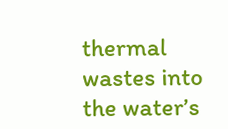thermal wastes into the water’s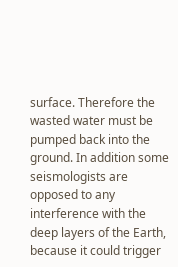surface. Therefore the wasted water must be pumped back into the ground. In addition some seismologists are opposed to any interference with the deep layers of the Earth, because it could trigger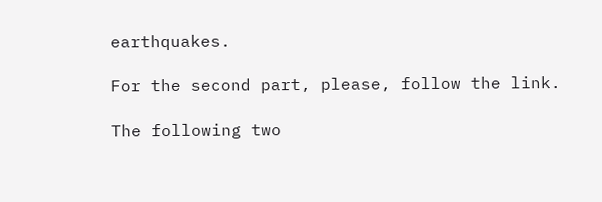earthquakes.

For the second part, please, follow the link.

The following two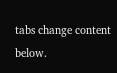tabs change content below.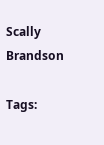Scally Brandson

Tags: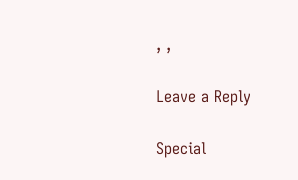, ,

Leave a Reply

Special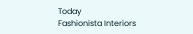Today
Fashionista Interiors